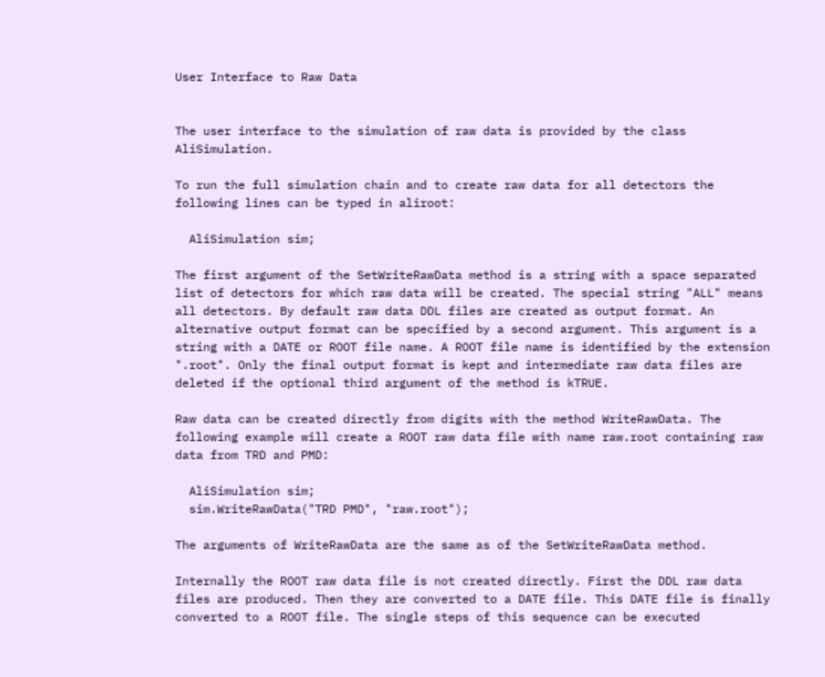User Interface to Raw Data


The user interface to the simulation of raw data is provided by the class AliSimulation.

To run the full simulation chain and to create raw data for all detectors the following lines can be typed in aliroot:

  AliSimulation sim;

The first argument of the SetWriteRawData method is a string with a space separated list of detectors for which raw data will be created. The special string "ALL" means all detectors. By default raw data DDL files are created as output format. An alternative output format can be specified by a second argument. This argument is a string with a DATE or ROOT file name. A ROOT file name is identified by the extension ".root". Only the final output format is kept and intermediate raw data files are deleted if the optional third argument of the method is kTRUE.

Raw data can be created directly from digits with the method WriteRawData. The following example will create a ROOT raw data file with name raw.root containing raw data from TRD and PMD:

  AliSimulation sim;
  sim.WriteRawData("TRD PMD", "raw.root");

The arguments of WriteRawData are the same as of the SetWriteRawData method.

Internally the ROOT raw data file is not created directly. First the DDL raw data files are produced. Then they are converted to a DATE file. This DATE file is finally converted to a ROOT file. The single steps of this sequence can be executed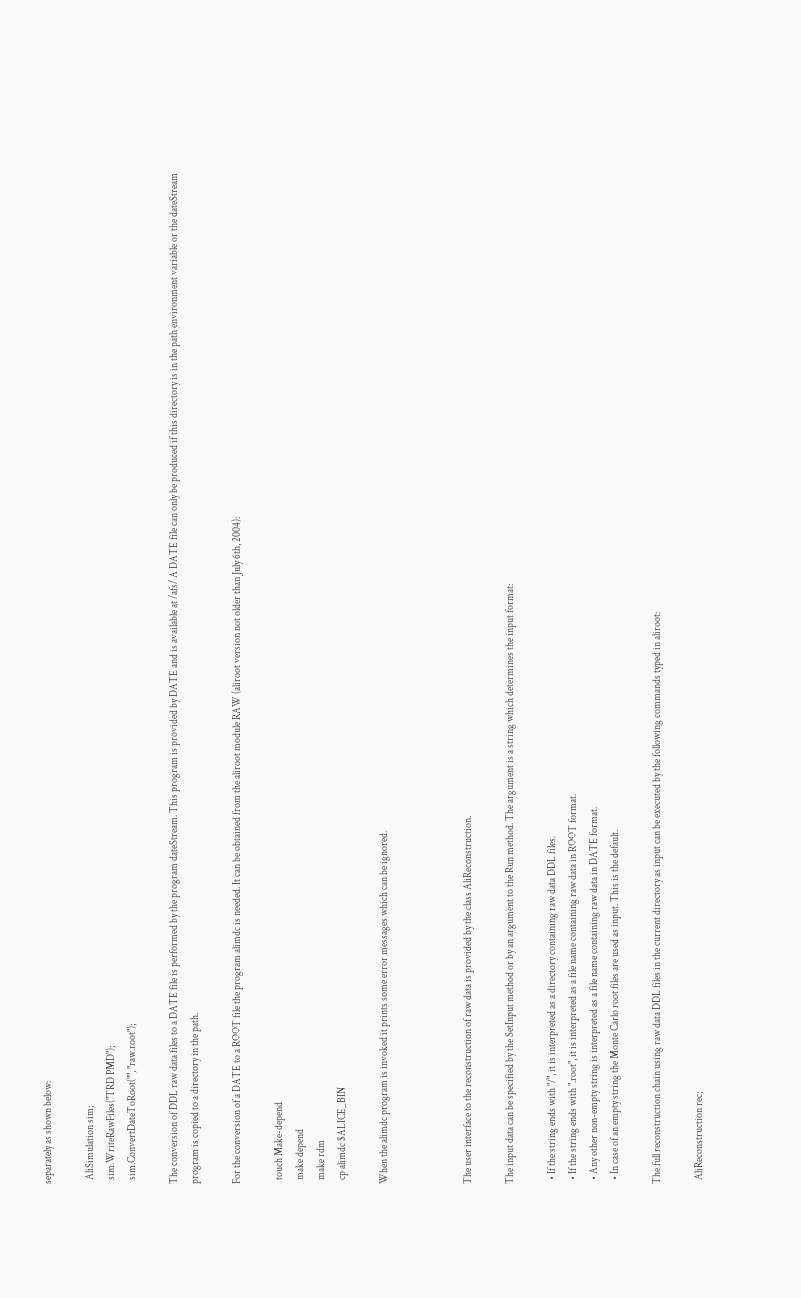separately as shown below:

  AliSimulation sim;
  sim.WriteRawFiles("TRD PMD");
  sim.ConvertDateToRoot("", "raw.root");

The conversion of DDL raw data files to a DATE file is performed by the program dateStream. This program is provided by DATE and is available at /afs/ A DATE file can only be produced if this directory is in the path environment variable or the dateStream program is copied to a directory in the path.

For the conversion of a DATE to a ROOT file the program alimdc is needed. It can be obtained from the aliroot module RAW (aliroot version not older than July 6th, 2004):

  touch Make-depend
  make depend
  make rdm
  cp alimdc $ALICE_BIN

When the alimdc program is invoked it prints some error messages which can be ignored.



The user interface to the reconstruction of raw data is provided by the class AliReconstruction.

The input data can be specified by the SetInput method or by an argument to the Run method. The argument is a string which determines the input format:

  • If the string ends with "/", it is interpreted as a directory containing raw data DDL files.
  • If the string ends with ".root", it is interpreted as a file name containing raw data in ROOT format.
  • Any other non-empty string is interpreted as a file name containing raw data in DATE format.
  • In case of an empty string the Monte Carlo root files are used as input. This is the default.

The full reconstruction chain using raw data DDL files in the current directory as input can be executed by the following commands typed in aliroot:

  AliReconstruction rec;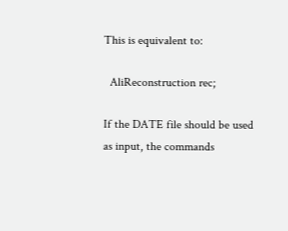This is equivalent to:

  AliReconstruction rec;

If the DATE file should be used as input, the commands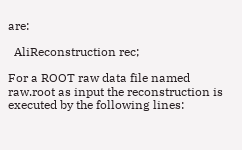are:

  AliReconstruction rec;

For a ROOT raw data file named raw.root as input the reconstruction is executed by the following lines: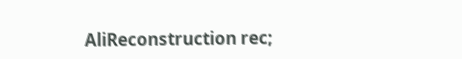AliReconstruction rec;